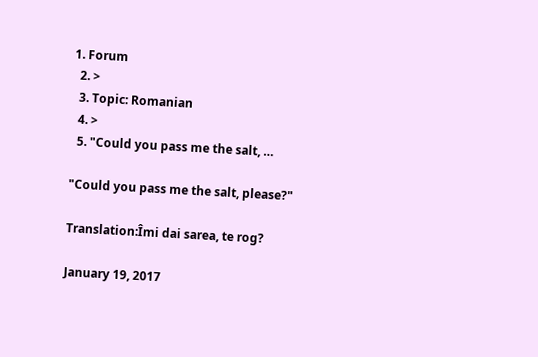1. Forum
  2. >
  3. Topic: Romanian
  4. >
  5. "Could you pass me the salt, …

"Could you pass me the salt, please?"

Translation:Îmi dai sarea, te rog?

January 19, 2017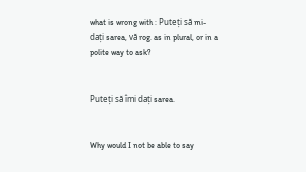what is wrong with : Puteți să mi- dați sarea, vă rog. as in plural, or in a polite way to ask?


Puteți să îmi dați sarea.


Why would I not be able to say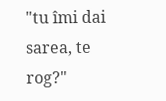"tu îmi dai sarea, te rog?"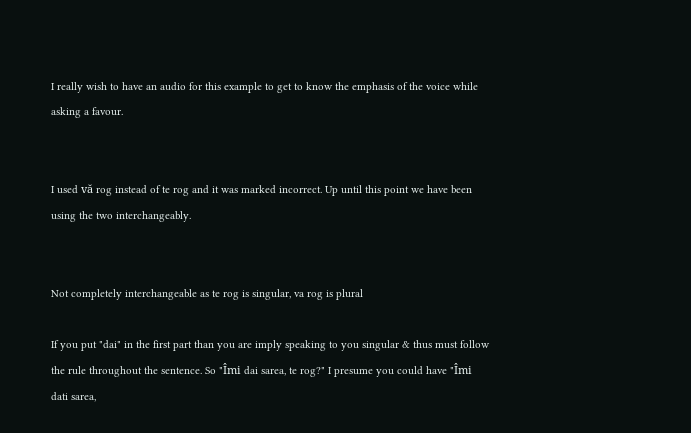I really wish to have an audio for this example to get to know the emphasis of the voice while asking a favour.


I used vă rog instead of te rog and it was marked incorrect. Up until this point we have been using the two interchangeably.


Not completely interchangeable as te rog is singular, va rog is plural

If you put "dai" in the first part than you are imply speaking to you singular & thus must follow the rule throughout the sentence. So "Îmi dai sarea, te rog?" I presume you could have "Îmi dati sarea,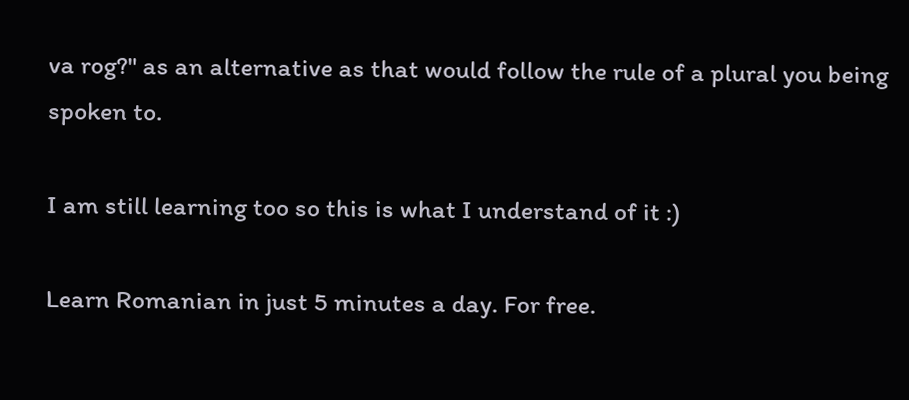va rog?" as an alternative as that would follow the rule of a plural you being spoken to.

I am still learning too so this is what I understand of it :)

Learn Romanian in just 5 minutes a day. For free.